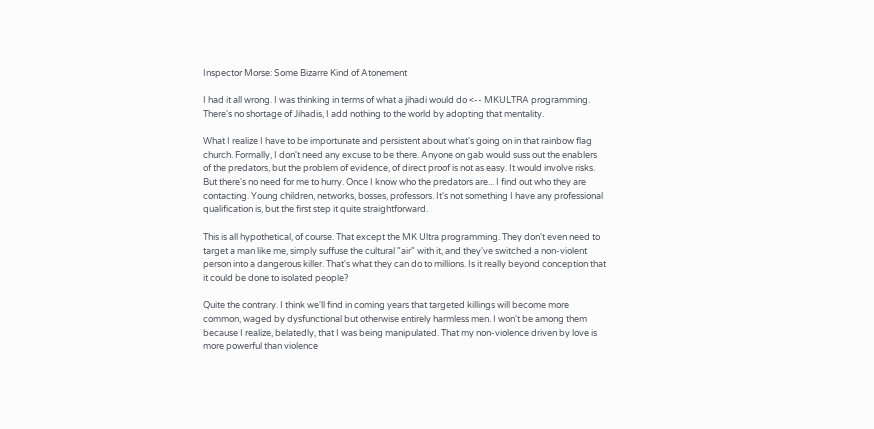Inspector Morse: Some Bizarre Kind of Atonement

I had it all wrong. I was thinking in terms of what a jihadi would do <-- MKULTRA programming. There's no shortage of Jihadis, I add nothing to the world by adopting that mentality.

What I realize I have to be importunate and persistent about what's going on in that rainbow flag church. Formally, I don't need any excuse to be there. Anyone on gab would suss out the enablers of the predators, but the problem of evidence, of direct proof is not as easy. It would involve risks. But there's no need for me to hurry. Once I know who the predators are... I find out who they are contacting. Young children, networks, bosses, professors. It's not something I have any professional qualification is, but the first step it quite straightforward.

This is all hypothetical, of course. That except the MK Ultra programming. They don't even need to target a man like me, simply suffuse the cultural "air" with it, and they've switched a non-violent person into a dangerous killer. That's what they can do to millions. Is it really beyond conception that it could be done to isolated people?

Quite the contrary. I think we'll find in coming years that targeted killings will become more common, waged by dysfunctional but otherwise entirely harmless men. I won't be among them because I realize, belatedly, that I was being manipulated. That my non-violence driven by love is more powerful than violence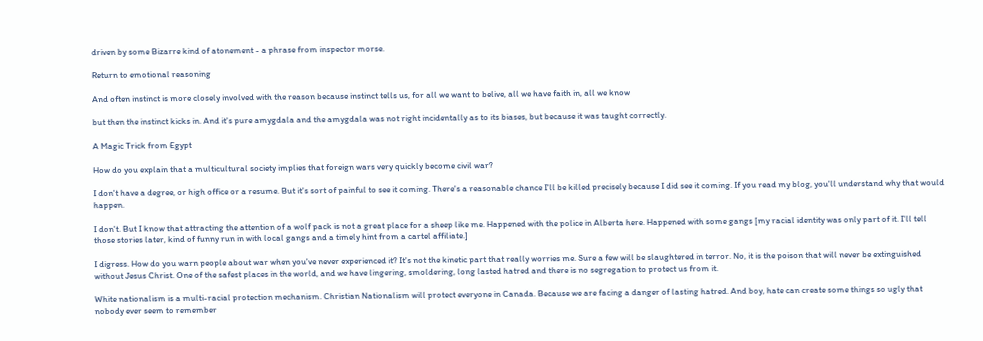driven by some Bizarre kind of atonement - a phrase from inspector morse.

Return to emotional reasoning

And often instinct is more closely involved with the reason because instinct tells us, for all we want to belive, all we have faith in, all we know

but then the instinct kicks in. And it's pure amygdala and the amygdala was not right incidentally as to its biases, but because it was taught correctly.

A Magic Trick from Egypt

How do you explain that a multicultural society implies that foreign wars very quickly become civil war?

I don't have a degree, or high office or a resume. But it's sort of painful to see it coming. There's a reasonable chance I'll be killed precisely because I did see it coming. If you read my blog, you'll understand why that would happen.

I don't. But I know that attracting the attention of a wolf pack is not a great place for a sheep like me. Happened with the police in Alberta here. Happened with some gangs [my racial identity was only part of it. I'll tell those stories later, kind of funny run in with local gangs and a timely hint from a cartel affiliate.]

I digress. How do you warn people about war when you've never experienced it? It's not the kinetic part that really worries me. Sure a few will be slaughtered in terror. No, it is the poison that will never be extinguished without Jesus Christ. One of the safest places in the world, and we have lingering, smoldering, long lasted hatred and there is no segregation to protect us from it.

White nationalism is a multi-racial protection mechanism. Christian Nationalism will protect everyone in Canada. Because we are facing a danger of lasting hatred. And boy, hate can create some things so ugly that nobody ever seem to remember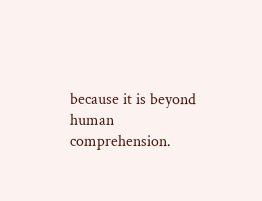because it is beyond human comprehension.